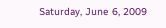Saturday, June 6, 2009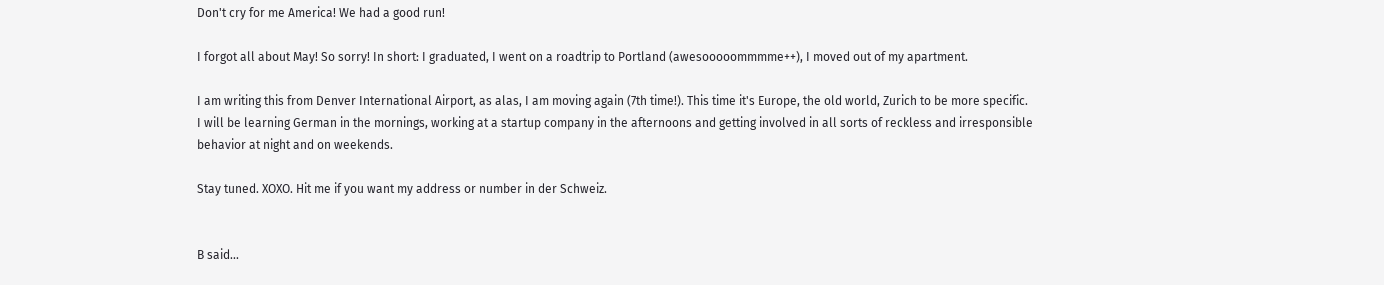Don't cry for me America! We had a good run!

I forgot all about May! So sorry! In short: I graduated, I went on a roadtrip to Portland (awesooooommmme++), I moved out of my apartment.

I am writing this from Denver International Airport, as alas, I am moving again (7th time!). This time it's Europe, the old world, Zurich to be more specific. I will be learning German in the mornings, working at a startup company in the afternoons and getting involved in all sorts of reckless and irresponsible behavior at night and on weekends.

Stay tuned. XOXO. Hit me if you want my address or number in der Schweiz.


B said...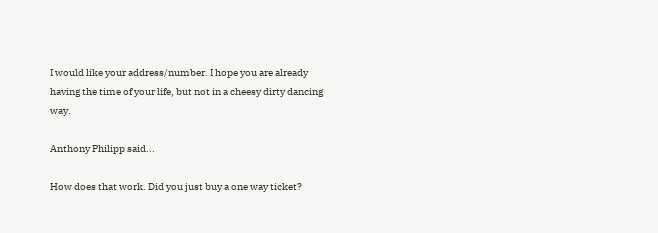I would like your address/number. I hope you are already having the time of your life, but not in a cheesy dirty dancing way.

Anthony Philipp said...

How does that work. Did you just buy a one way ticket?